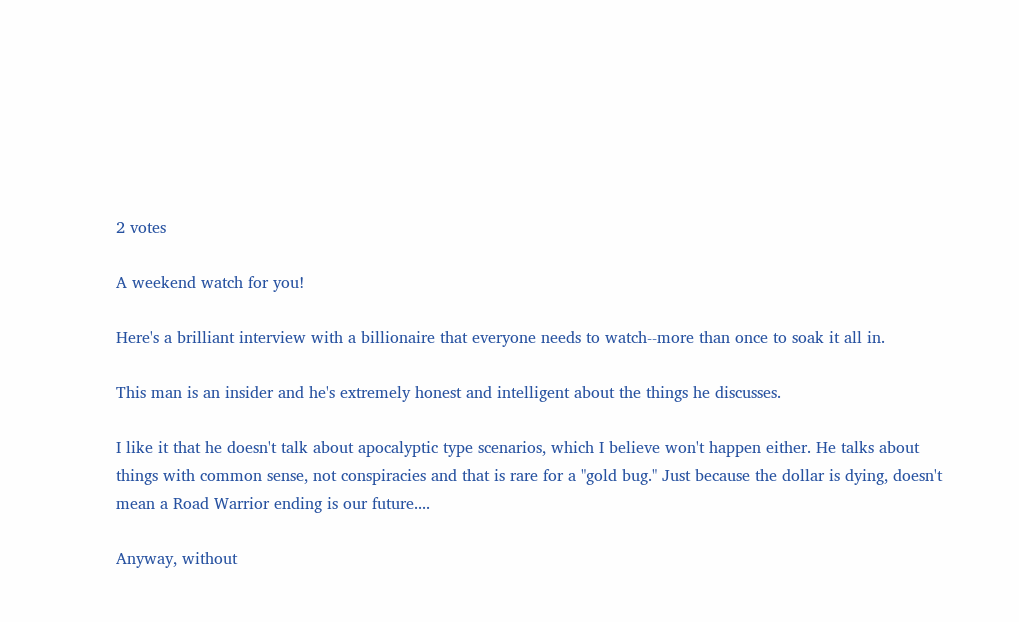2 votes

A weekend watch for you!

Here's a brilliant interview with a billionaire that everyone needs to watch--more than once to soak it all in.

This man is an insider and he's extremely honest and intelligent about the things he discusses.

I like it that he doesn't talk about apocalyptic type scenarios, which I believe won't happen either. He talks about things with common sense, not conspiracies and that is rare for a "gold bug." Just because the dollar is dying, doesn't mean a Road Warrior ending is our future....

Anyway, without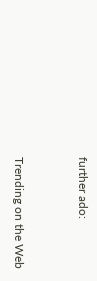further ado:


Trending on the Web